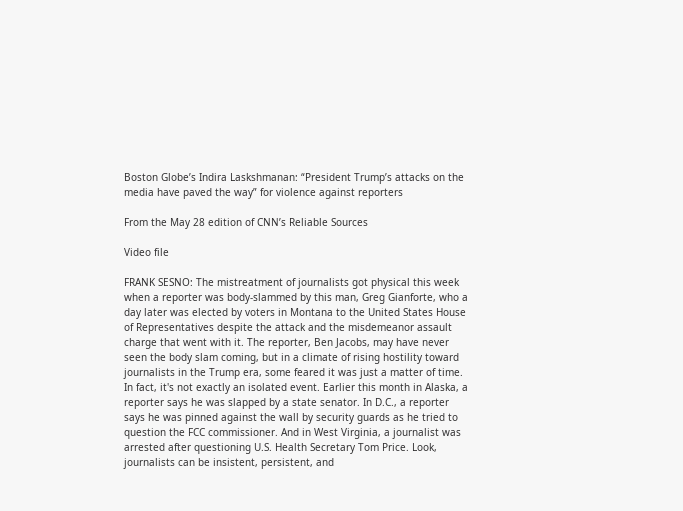Boston Globe’s Indira Laskshmanan: “President Trump’s attacks on the media have paved the way” for violence against reporters

From the May 28 edition of CNN’s Reliable Sources

Video file

FRANK SESNO: The mistreatment of journalists got physical this week when a reporter was body-slammed by this man, Greg Gianforte, who a day later was elected by voters in Montana to the United States House of Representatives despite the attack and the misdemeanor assault charge that went with it. The reporter, Ben Jacobs, may have never seen the body slam coming, but in a climate of rising hostility toward journalists in the Trump era, some feared it was just a matter of time. In fact, it's not exactly an isolated event. Earlier this month in Alaska, a reporter says he was slapped by a state senator. In D.C., a reporter says he was pinned against the wall by security guards as he tried to question the FCC commissioner. And in West Virginia, a journalist was arrested after questioning U.S. Health Secretary Tom Price. Look, journalists can be insistent, persistent, and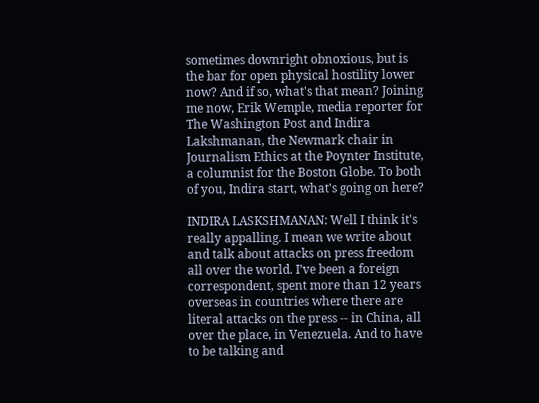sometimes downright obnoxious, but is the bar for open physical hostility lower now? And if so, what's that mean? Joining me now, Erik Wemple, media reporter for The Washington Post and Indira Lakshmanan, the Newmark chair in Journalism Ethics at the Poynter Institute, a columnist for the Boston Globe. To both of you, Indira start, what's going on here?

INDIRA LASKSHMANAN: Well I think it's really appalling. I mean we write about and talk about attacks on press freedom all over the world. I’ve been a foreign correspondent, spent more than 12 years overseas in countries where there are literal attacks on the press -- in China, all over the place, in Venezuela. And to have to be talking and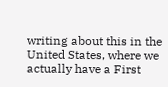writing about this in the United States, where we actually have a First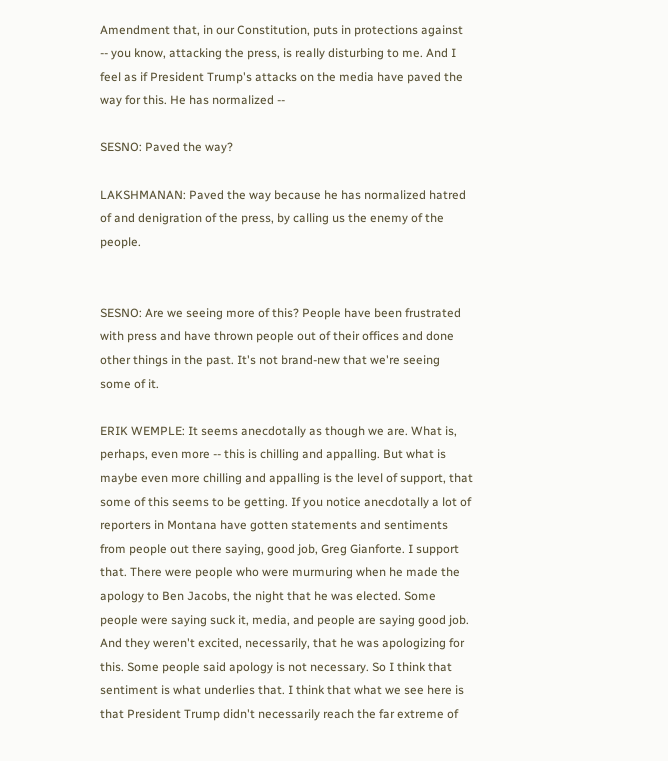Amendment that, in our Constitution, puts in protections against -- you know, attacking the press, is really disturbing to me. And I feel as if President Trump's attacks on the media have paved the way for this. He has normalized --

SESNO: Paved the way?

LAKSHMANAN: Paved the way because he has normalized hatred of and denigration of the press, by calling us the enemy of the people.


SESNO: Are we seeing more of this? People have been frustrated with press and have thrown people out of their offices and done other things in the past. It's not brand-new that we're seeing some of it.

ERIK WEMPLE: It seems anecdotally as though we are. What is, perhaps, even more -- this is chilling and appalling. But what is maybe even more chilling and appalling is the level of support, that some of this seems to be getting. If you notice anecdotally a lot of reporters in Montana have gotten statements and sentiments from people out there saying, good job, Greg Gianforte. I support that. There were people who were murmuring when he made the apology to Ben Jacobs, the night that he was elected. Some people were saying suck it, media, and people are saying good job. And they weren't excited, necessarily, that he was apologizing for this. Some people said apology is not necessary. So I think that sentiment is what underlies that. I think that what we see here is that President Trump didn't necessarily reach the far extreme of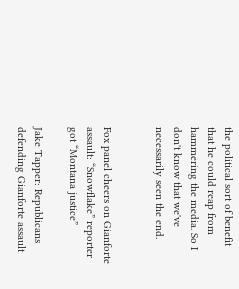the political sort of benefit that he could reap from hammering the media. So I don't know that we've necessarily seen the end.


Fox panel cheers on Gianforte assault: “Snowflake” reporter got “Montana justice”

Jake Tapper: Republicans defending Gianforte assault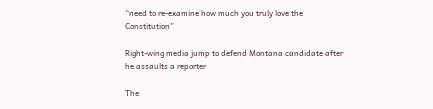“need to re-examine how much you truly love the Constitution”

Right-wing media jump to defend Montana candidate after he assaults a reporter

The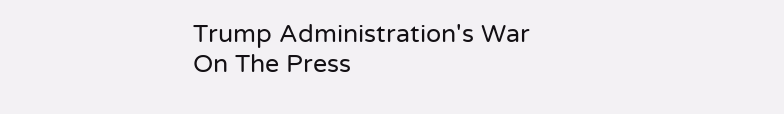Trump Administration's War On The Press